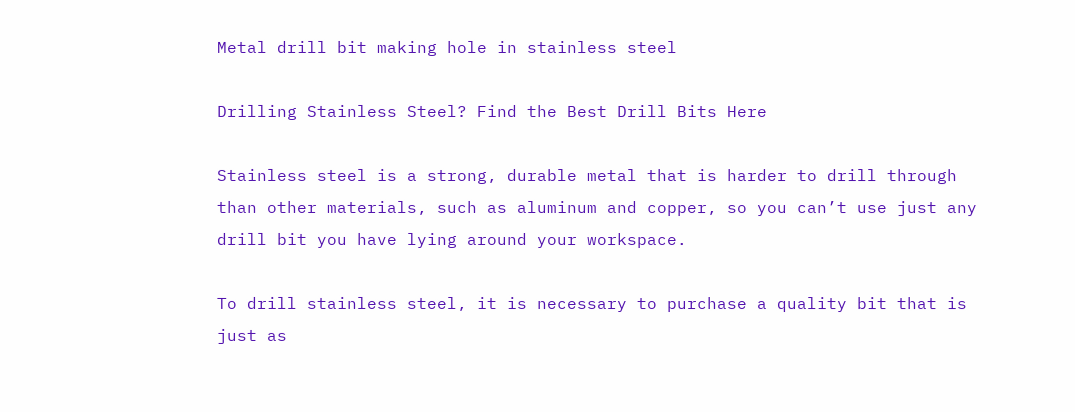Metal drill bit making hole in stainless steel

Drilling Stainless Steel? Find the Best Drill Bits Here

Stainless steel is a strong, durable metal that is harder to drill through than other materials, such as aluminum and copper, so you can’t use just any drill bit you have lying around your workspace.

To drill stainless steel, it is necessary to purchase a quality bit that is just as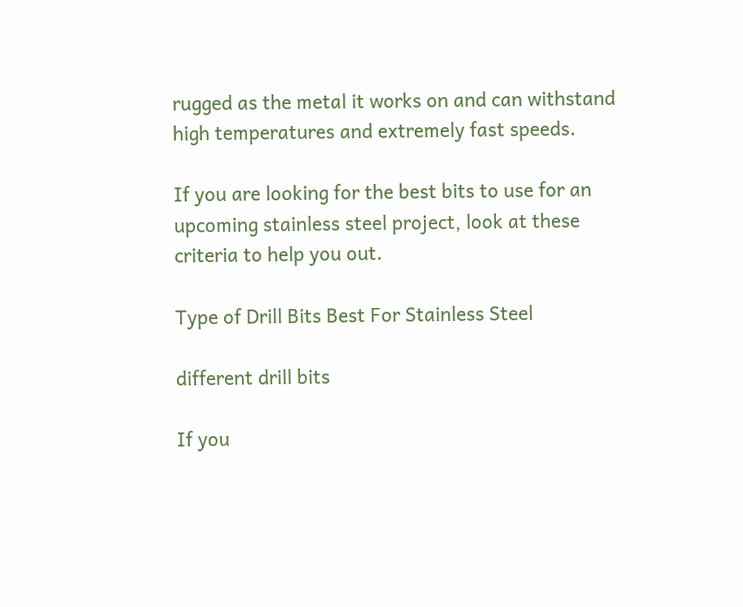rugged as the metal it works on and can withstand high temperatures and extremely fast speeds.

If you are looking for the best bits to use for an upcoming stainless steel project, look at these criteria to help you out.

Type of Drill Bits Best For Stainless Steel

different drill bits

If you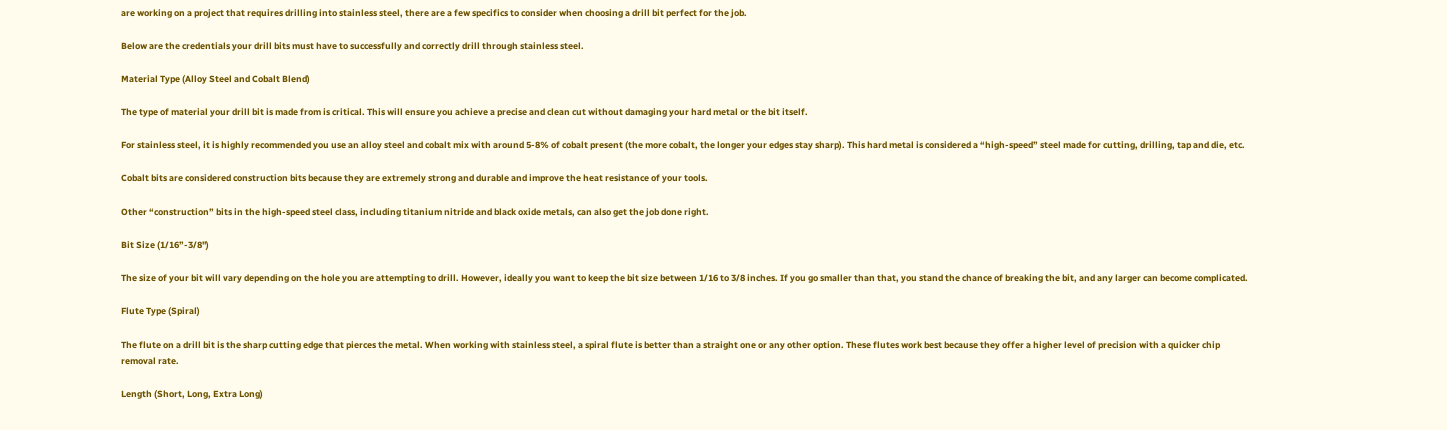are working on a project that requires drilling into stainless steel, there are a few specifics to consider when choosing a drill bit perfect for the job.

Below are the credentials your drill bits must have to successfully and correctly drill through stainless steel.

Material Type (Alloy Steel and Cobalt Blend)

The type of material your drill bit is made from is critical. This will ensure you achieve a precise and clean cut without damaging your hard metal or the bit itself.

For stainless steel, it is highly recommended you use an alloy steel and cobalt mix with around 5-8% of cobalt present (the more cobalt, the longer your edges stay sharp). This hard metal is considered a “high-speed” steel made for cutting, drilling, tap and die, etc.

Cobalt bits are considered construction bits because they are extremely strong and durable and improve the heat resistance of your tools.

Other “construction” bits in the high-speed steel class, including titanium nitride and black oxide metals, can also get the job done right.

Bit Size (1/16”-3/8")

The size of your bit will vary depending on the hole you are attempting to drill. However, ideally you want to keep the bit size between 1/16 to 3/8 inches. If you go smaller than that, you stand the chance of breaking the bit, and any larger can become complicated.

Flute Type (Spiral)

The flute on a drill bit is the sharp cutting edge that pierces the metal. When working with stainless steel, a spiral flute is better than a straight one or any other option. These flutes work best because they offer a higher level of precision with a quicker chip removal rate.

Length (Short, Long, Extra Long)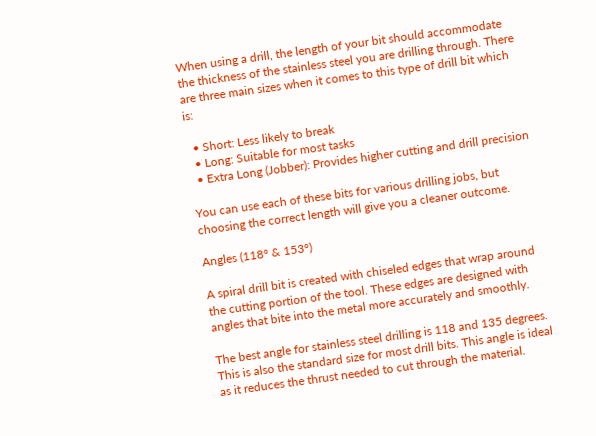When using a drill, the length of your bit should accommodate the thickness of the stainless steel you are drilling through. There are three main sizes when it comes to this type of drill bit which is:

  • Short: Less likely to break
  • Long: Suitable for most tasks
  • Extra Long (Jobber): Provides higher cutting and drill precision

You can use each of these bits for various drilling jobs, but choosing the correct length will give you a cleaner outcome.

Angles (118° & 153°)

A spiral drill bit is created with chiseled edges that wrap around the cutting portion of the tool. These edges are designed with angles that bite into the metal more accurately and smoothly.

The best angle for stainless steel drilling is 118 and 135 degrees. This is also the standard size for most drill bits. This angle is ideal as it reduces the thrust needed to cut through the material.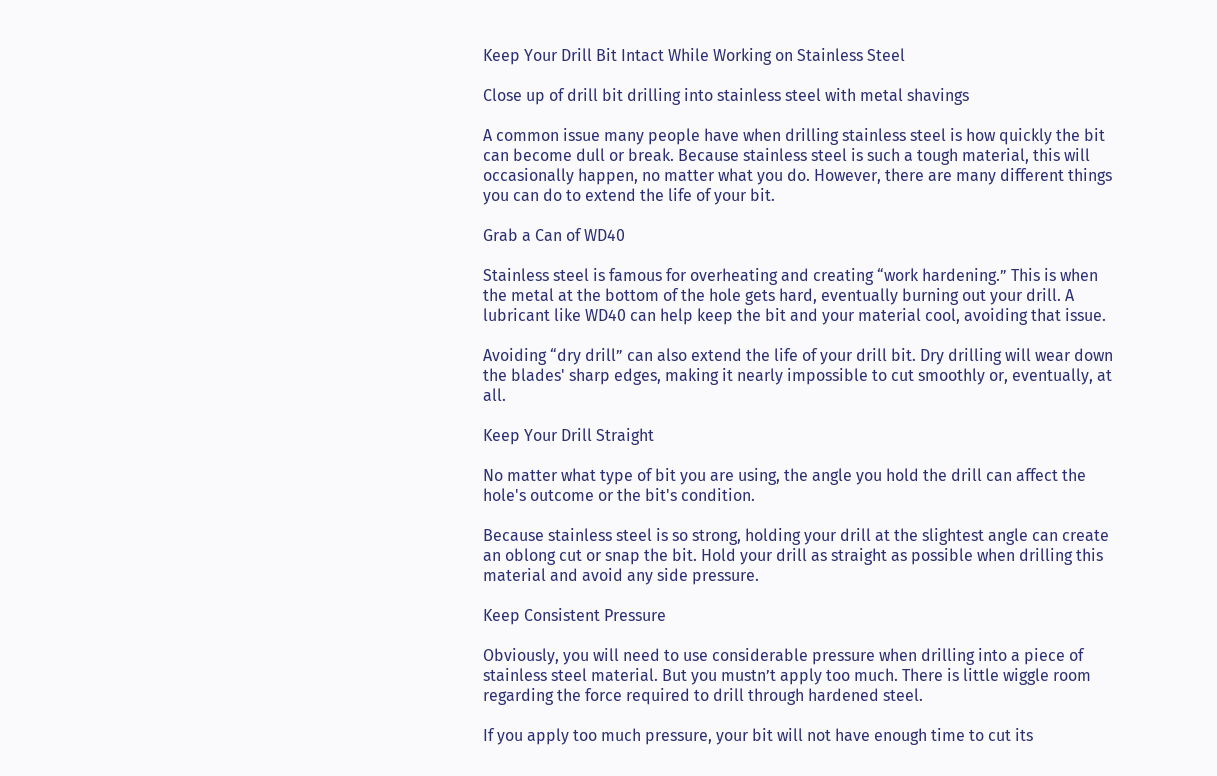Keep Your Drill Bit Intact While Working on Stainless Steel

Close up of drill bit drilling into stainless steel with metal shavings

A common issue many people have when drilling stainless steel is how quickly the bit can become dull or break. Because stainless steel is such a tough material, this will occasionally happen, no matter what you do. However, there are many different things you can do to extend the life of your bit.

Grab a Can of WD40

Stainless steel is famous for overheating and creating “work hardening.” This is when the metal at the bottom of the hole gets hard, eventually burning out your drill. A lubricant like WD40 can help keep the bit and your material cool, avoiding that issue.

Avoiding “dry drill” can also extend the life of your drill bit. Dry drilling will wear down the blades' sharp edges, making it nearly impossible to cut smoothly or, eventually, at all.

Keep Your Drill Straight

No matter what type of bit you are using, the angle you hold the drill can affect the hole's outcome or the bit's condition.

Because stainless steel is so strong, holding your drill at the slightest angle can create an oblong cut or snap the bit. Hold your drill as straight as possible when drilling this material and avoid any side pressure.

Keep Consistent Pressure

Obviously, you will need to use considerable pressure when drilling into a piece of stainless steel material. But you mustn’t apply too much. There is little wiggle room regarding the force required to drill through hardened steel.

If you apply too much pressure, your bit will not have enough time to cut its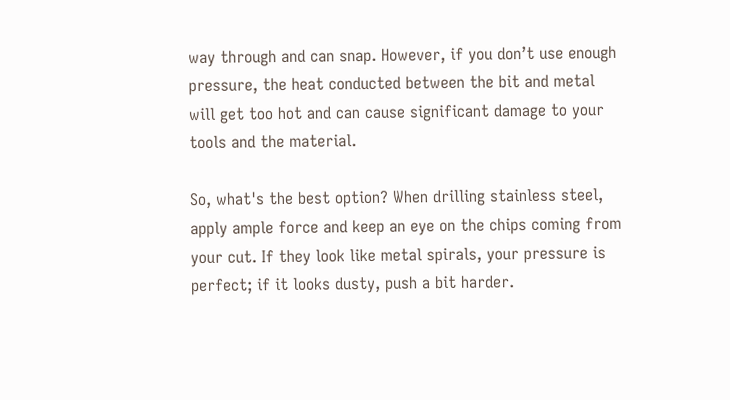way through and can snap. However, if you don’t use enough pressure, the heat conducted between the bit and metal will get too hot and can cause significant damage to your tools and the material.

So, what's the best option? When drilling stainless steel, apply ample force and keep an eye on the chips coming from your cut. If they look like metal spirals, your pressure is perfect; if it looks dusty, push a bit harder.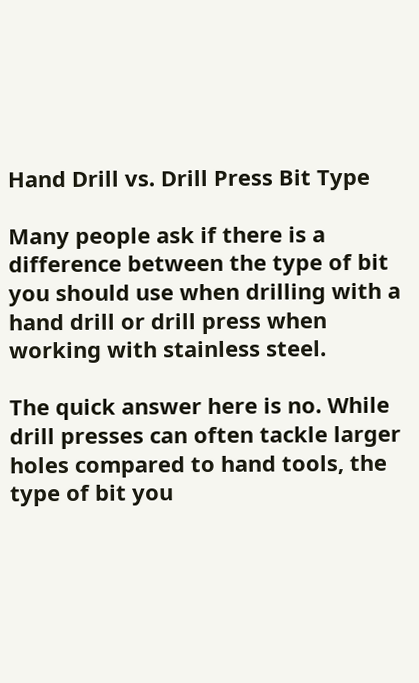Hand Drill vs. Drill Press Bit Type

Many people ask if there is a difference between the type of bit you should use when drilling with a hand drill or drill press when working with stainless steel.

The quick answer here is no. While drill presses can often tackle larger holes compared to hand tools, the type of bit you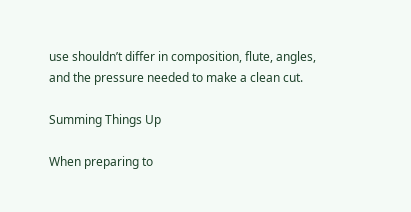use shouldn’t differ in composition, flute, angles, and the pressure needed to make a clean cut.

Summing Things Up

When preparing to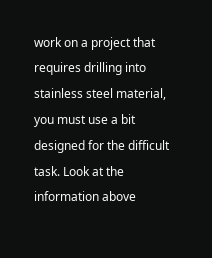work on a project that requires drilling into stainless steel material, you must use a bit designed for the difficult task. Look at the information above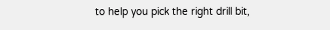to help you pick the right drill bit,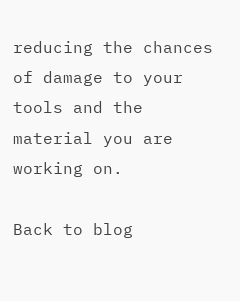reducing the chances of damage to your tools and the material you are working on.

Back to blog